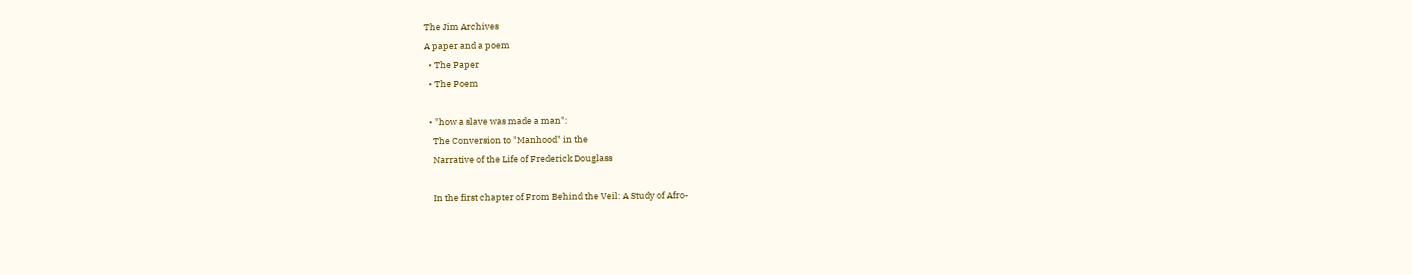The Jim Archives
A paper and a poem
  • The Paper
  • The Poem

  • "how a slave was made a man":
    The Conversion to "Manhood" in the
    Narrative of the Life of Frederick Douglass

    In the first chapter of From Behind the Veil: A Study of Afro-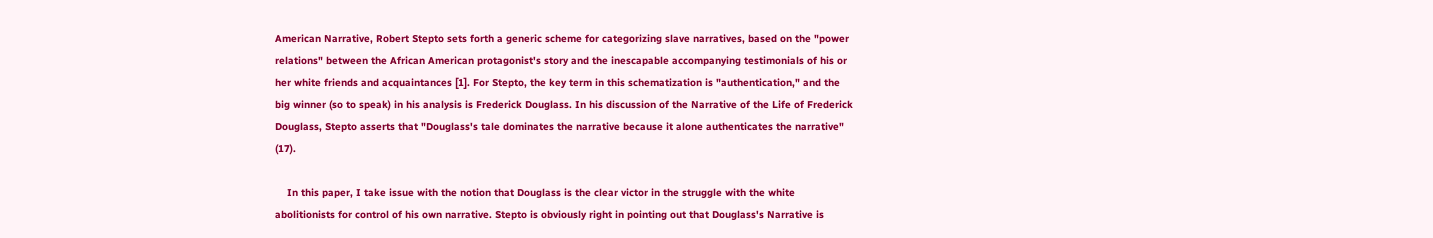American Narrative, Robert Stepto sets forth a generic scheme for categorizing slave narratives, based on the "power relations" between the African American protagonist's story and the inescapable accompanying testimonials of his or her white friends and acquaintances [1]. For Stepto, the key term in this schematization is "authentication," and the big winner (so to speak) in his analysis is Frederick Douglass. In his discussion of the Narrative of the Life of Frederick Douglass, Stepto asserts that "Douglass's tale dominates the narrative because it alone authenticates the narrative" (17).

    In this paper, I take issue with the notion that Douglass is the clear victor in the struggle with the white abolitionists for control of his own narrative. Stepto is obviously right in pointing out that Douglass's Narrative is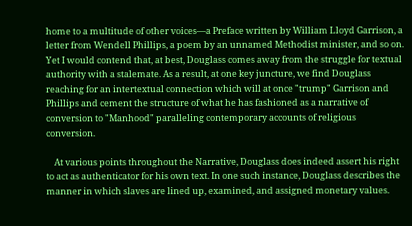home to a multitude of other voices—a Preface written by William Lloyd Garrison, a letter from Wendell Phillips, a poem by an unnamed Methodist minister, and so on. Yet I would contend that, at best, Douglass comes away from the struggle for textual authority with a stalemate. As a result, at one key juncture, we find Douglass reaching for an intertextual connection which will at once "trump" Garrison and Phillips and cement the structure of what he has fashioned as a narrative of conversion to "Manhood" paralleling contemporary accounts of religious conversion.

    At various points throughout the Narrative, Douglass does indeed assert his right to act as authenticator for his own text. In one such instance, Douglass describes the manner in which slaves are lined up, examined, and assigned monetary values.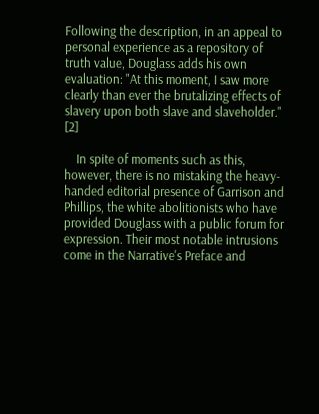Following the description, in an appeal to personal experience as a repository of truth value, Douglass adds his own evaluation: "At this moment, I saw more clearly than ever the brutalizing effects of slavery upon both slave and slaveholder." [2]

    In spite of moments such as this, however, there is no mistaking the heavy-handed editorial presence of Garrison and Phillips, the white abolitionists who have provided Douglass with a public forum for expression. Their most notable intrusions come in the Narrative's Preface and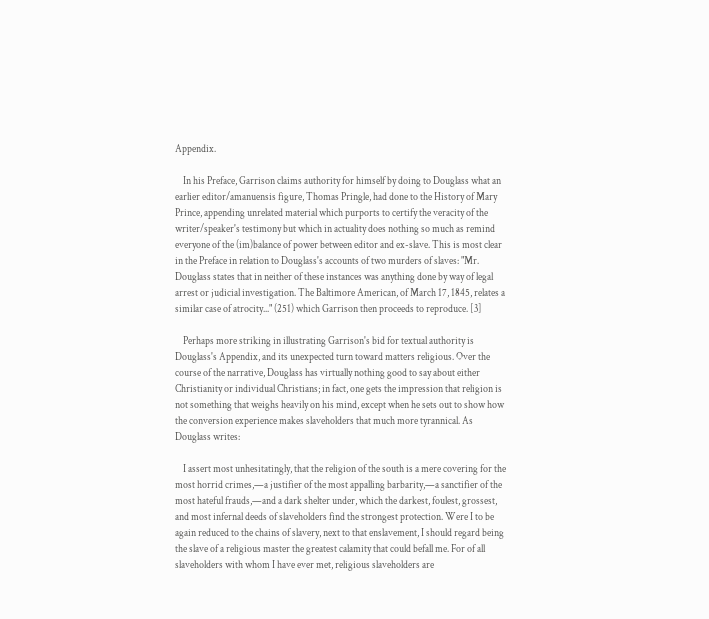Appendix.

    In his Preface, Garrison claims authority for himself by doing to Douglass what an earlier editor/amanuensis figure, Thomas Pringle, had done to the History of Mary Prince, appending unrelated material which purports to certify the veracity of the writer/speaker's testimony but which in actuality does nothing so much as remind everyone of the (im)balance of power between editor and ex-slave. This is most clear in the Preface in relation to Douglass's accounts of two murders of slaves: "Mr. Douglass states that in neither of these instances was anything done by way of legal arrest or judicial investigation. The Baltimore American, of March 17, 1845, relates a similar case of atrocity..." (251) which Garrison then proceeds to reproduce. [3]

    Perhaps more striking in illustrating Garrison's bid for textual authority is Douglass's Appendix, and its unexpected turn toward matters religious. Over the course of the narrative, Douglass has virtually nothing good to say about either Christianity or individual Christians; in fact, one gets the impression that religion is not something that weighs heavily on his mind, except when he sets out to show how the conversion experience makes slaveholders that much more tyrannical. As Douglass writes:

    I assert most unhesitatingly, that the religion of the south is a mere covering for the most horrid crimes,—a justifier of the most appalling barbarity,—a sanctifier of the most hateful frauds,—and a dark shelter under, which the darkest, foulest, grossest, and most infernal deeds of slaveholders find the strongest protection. Were I to be again reduced to the chains of slavery, next to that enslavement, I should regard being the slave of a religious master the greatest calamity that could befall me. For of all slaveholders with whom I have ever met, religious slaveholders are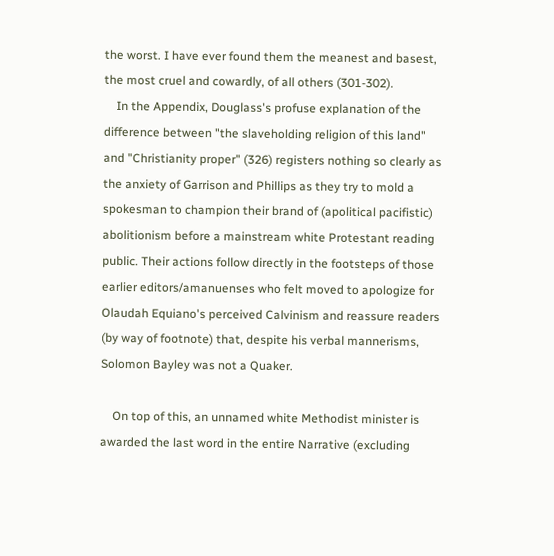the worst. I have ever found them the meanest and basest, the most cruel and cowardly, of all others (301-302).
    In the Appendix, Douglass's profuse explanation of the difference between "the slaveholding religion of this land" and "Christianity proper" (326) registers nothing so clearly as the anxiety of Garrison and Phillips as they try to mold a spokesman to champion their brand of (apolitical pacifistic) abolitionism before a mainstream white Protestant reading public. Their actions follow directly in the footsteps of those earlier editors/amanuenses who felt moved to apologize for Olaudah Equiano's perceived Calvinism and reassure readers (by way of footnote) that, despite his verbal mannerisms, Solomon Bayley was not a Quaker.

    On top of this, an unnamed white Methodist minister is awarded the last word in the entire Narrative (excluding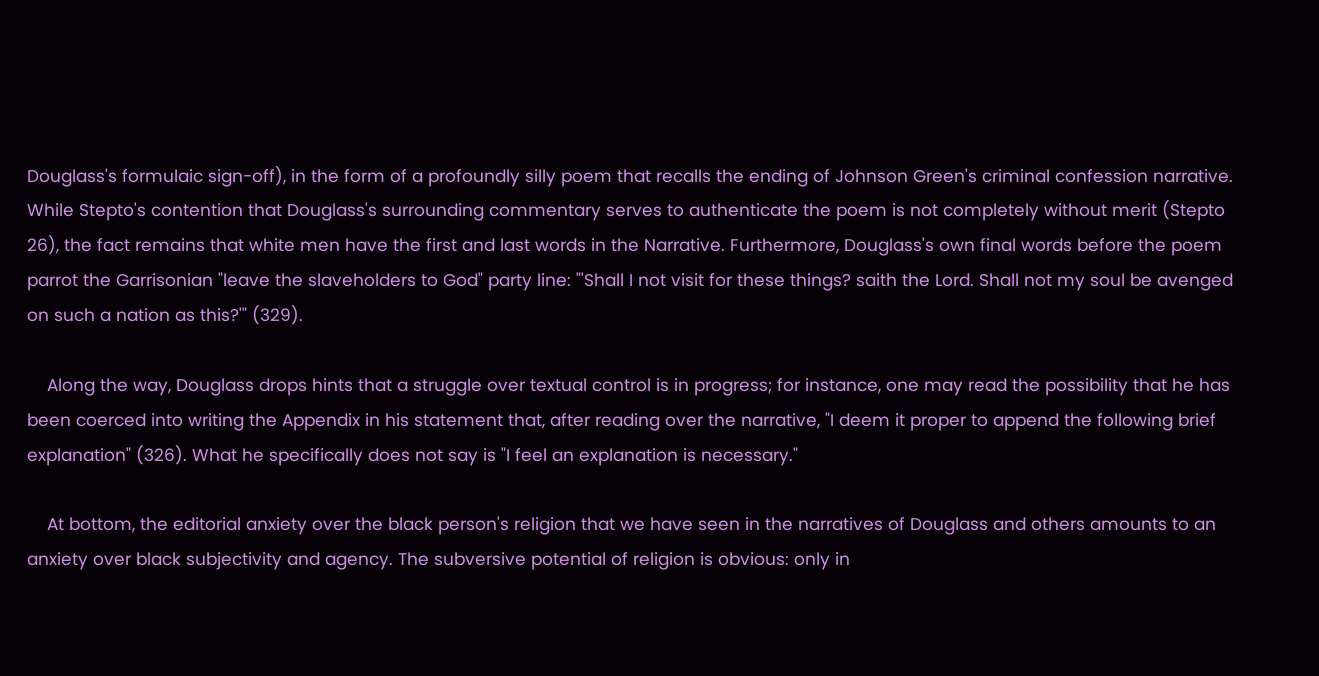Douglass's formulaic sign-off), in the form of a profoundly silly poem that recalls the ending of Johnson Green's criminal confession narrative. While Stepto's contention that Douglass's surrounding commentary serves to authenticate the poem is not completely without merit (Stepto 26), the fact remains that white men have the first and last words in the Narrative. Furthermore, Douglass's own final words before the poem parrot the Garrisonian "leave the slaveholders to God" party line: "'Shall I not visit for these things? saith the Lord. Shall not my soul be avenged on such a nation as this?'" (329).

    Along the way, Douglass drops hints that a struggle over textual control is in progress; for instance, one may read the possibility that he has been coerced into writing the Appendix in his statement that, after reading over the narrative, "I deem it proper to append the following brief explanation" (326). What he specifically does not say is "I feel an explanation is necessary."

    At bottom, the editorial anxiety over the black person's religion that we have seen in the narratives of Douglass and others amounts to an anxiety over black subjectivity and agency. The subversive potential of religion is obvious: only in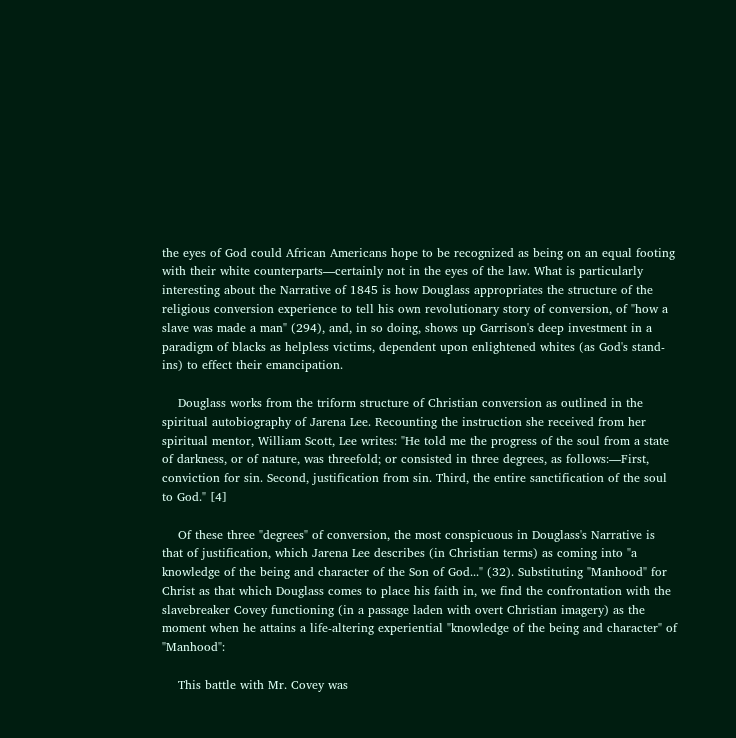the eyes of God could African Americans hope to be recognized as being on an equal footing with their white counterparts—certainly not in the eyes of the law. What is particularly interesting about the Narrative of 1845 is how Douglass appropriates the structure of the religious conversion experience to tell his own revolutionary story of conversion, of "how a slave was made a man" (294), and, in so doing, shows up Garrison's deep investment in a paradigm of blacks as helpless victims, dependent upon enlightened whites (as God's stand-ins) to effect their emancipation.

    Douglass works from the triform structure of Christian conversion as outlined in the spiritual autobiography of Jarena Lee. Recounting the instruction she received from her spiritual mentor, William Scott, Lee writes: "He told me the progress of the soul from a state of darkness, or of nature, was threefold; or consisted in three degrees, as follows:—First, conviction for sin. Second, justification from sin. Third, the entire sanctification of the soul to God." [4]

    Of these three "degrees" of conversion, the most conspicuous in Douglass's Narrative is that of justification, which Jarena Lee describes (in Christian terms) as coming into "a knowledge of the being and character of the Son of God..." (32). Substituting "Manhood" for Christ as that which Douglass comes to place his faith in, we find the confrontation with the slavebreaker Covey functioning (in a passage laden with overt Christian imagery) as the moment when he attains a life-altering experiential "knowledge of the being and character" of "Manhood":

    This battle with Mr. Covey was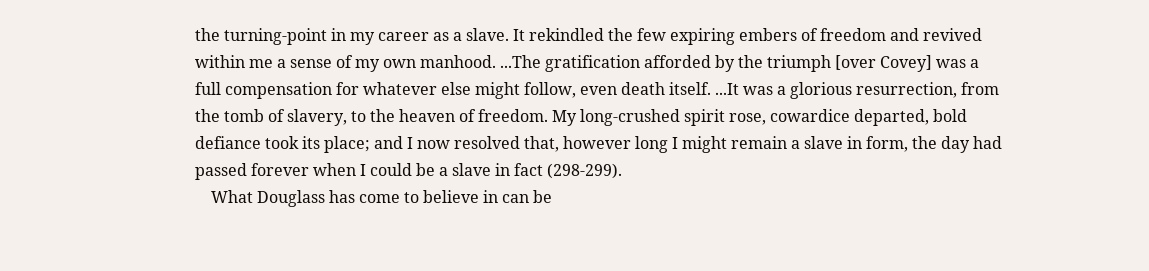the turning-point in my career as a slave. It rekindled the few expiring embers of freedom and revived within me a sense of my own manhood. ...The gratification afforded by the triumph [over Covey] was a full compensation for whatever else might follow, even death itself. ...It was a glorious resurrection, from the tomb of slavery, to the heaven of freedom. My long-crushed spirit rose, cowardice departed, bold defiance took its place; and I now resolved that, however long I might remain a slave in form, the day had passed forever when I could be a slave in fact (298-299).
    What Douglass has come to believe in can be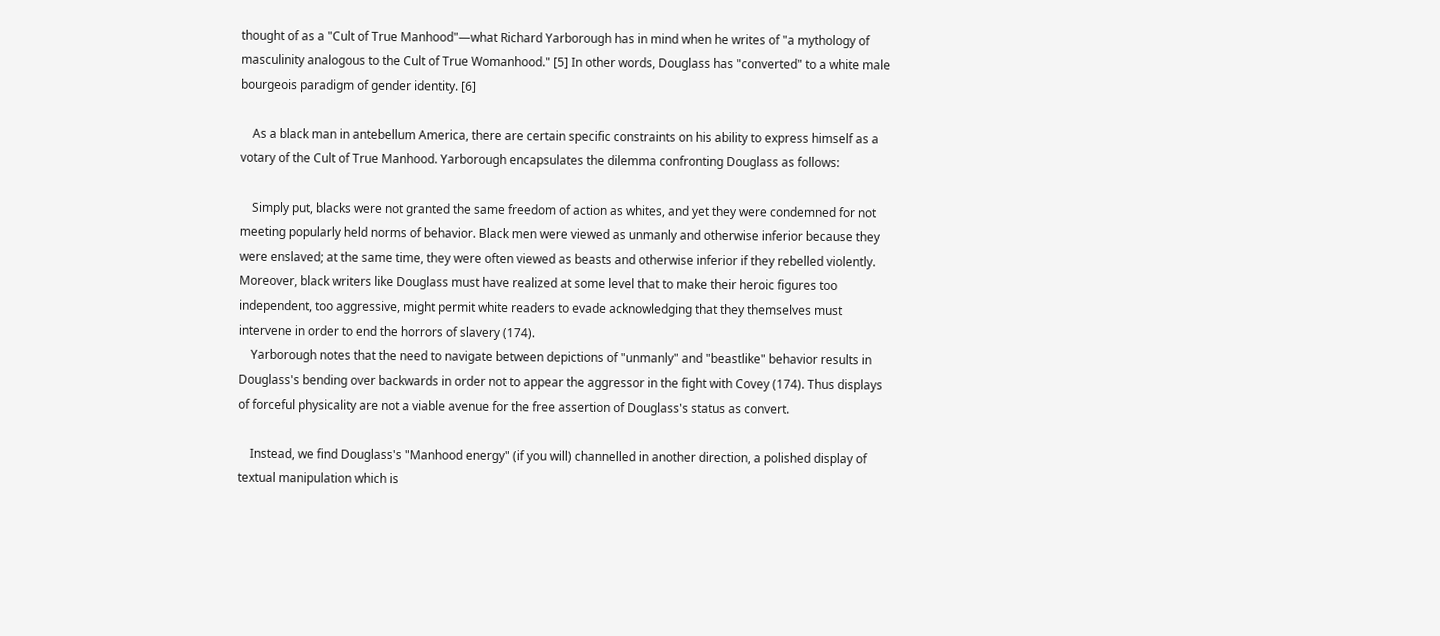thought of as a "Cult of True Manhood"—what Richard Yarborough has in mind when he writes of "a mythology of masculinity analogous to the Cult of True Womanhood." [5] In other words, Douglass has "converted" to a white male bourgeois paradigm of gender identity. [6]

    As a black man in antebellum America, there are certain specific constraints on his ability to express himself as a votary of the Cult of True Manhood. Yarborough encapsulates the dilemma confronting Douglass as follows:

    Simply put, blacks were not granted the same freedom of action as whites, and yet they were condemned for not meeting popularly held norms of behavior. Black men were viewed as unmanly and otherwise inferior because they were enslaved; at the same time, they were often viewed as beasts and otherwise inferior if they rebelled violently. Moreover, black writers like Douglass must have realized at some level that to make their heroic figures too independent, too aggressive, might permit white readers to evade acknowledging that they themselves must intervene in order to end the horrors of slavery (174).
    Yarborough notes that the need to navigate between depictions of "unmanly" and "beastlike" behavior results in Douglass's bending over backwards in order not to appear the aggressor in the fight with Covey (174). Thus displays of forceful physicality are not a viable avenue for the free assertion of Douglass's status as convert.

    Instead, we find Douglass's "Manhood energy" (if you will) channelled in another direction, a polished display of textual manipulation which is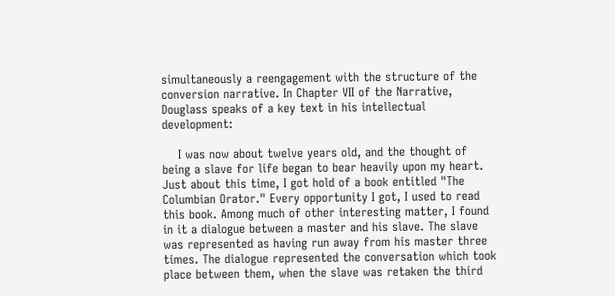simultaneously a reengagement with the structure of the conversion narrative. In Chapter VII of the Narrative, Douglass speaks of a key text in his intellectual development:

    I was now about twelve years old, and the thought of being a slave for life began to bear heavily upon my heart. Just about this time, I got hold of a book entitled "The Columbian Orator." Every opportunity I got, I used to read this book. Among much of other interesting matter, I found in it a dialogue between a master and his slave. The slave was represented as having run away from his master three times. The dialogue represented the conversation which took place between them, when the slave was retaken the third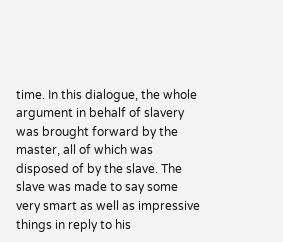time. In this dialogue, the whole argument in behalf of slavery was brought forward by the master, all of which was disposed of by the slave. The slave was made to say some very smart as well as impressive things in reply to his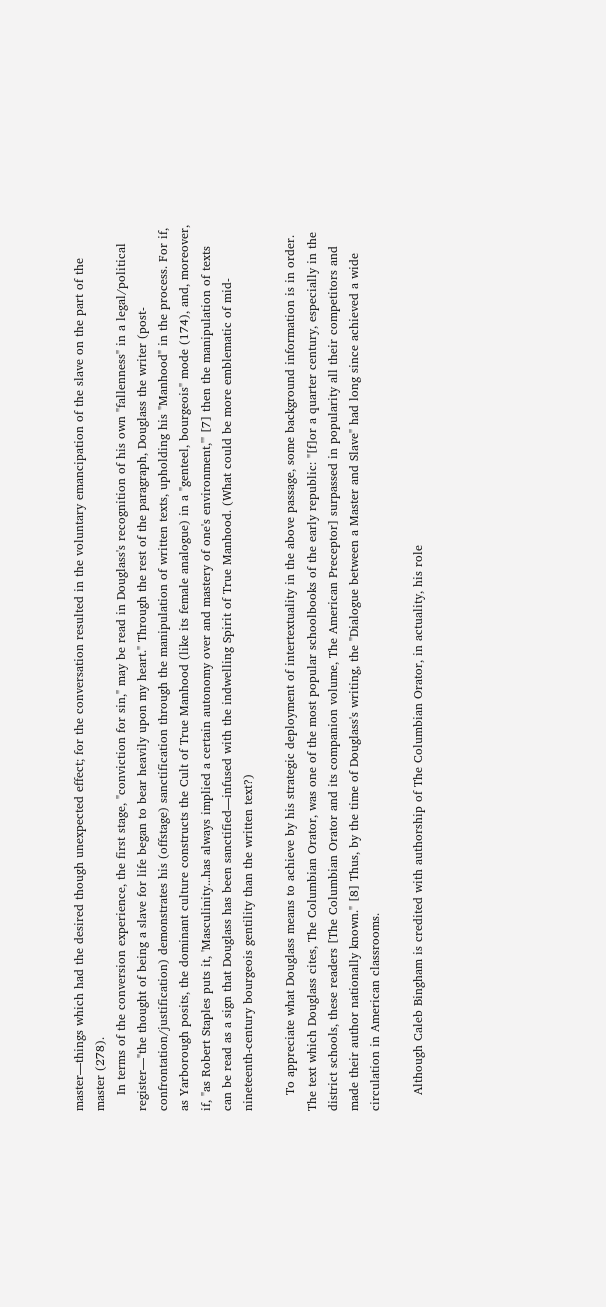master—things which had the desired though unexpected effect; for the conversation resulted in the voluntary emancipation of the slave on the part of the master (278).
    In terms of the conversion experience, the first stage, "conviction for sin," may be read in Douglass's recognition of his own "fallenness" in a legal/political register—"the thought of being a slave for life began to bear heavily upon my heart." Through the rest of the paragraph, Douglass the writer (post-confrontation/justification) demonstrates his (offstage) sanctification through the manipulation of written texts, upholding his "Manhood" in the process. For if, as Yarborough posits, the dominant culture constructs the Cult of True Manhood (like its female analogue) in a "genteel, bourgeois" mode (174), and, moreover, if, "as Robert Staples puts it, 'Masculinity...has always implied a certain autonomy over and mastery of one's environment,'" [7] then the manipulation of texts can be read as a sign that Douglass has been sanctified—infused with the indwelling Spirit of True Manhood. (What could be more emblematic of mid-nineteenth-century bourgeois gentility than the written text?)

    To appreciate what Douglass means to achieve by his strategic deployment of intertextuality in the above passage, some background information is in order. The text which Douglass cites, The Columbian Orator, was one of the most popular schoolbooks of the early republic: "[f]or a quarter century, especially in the district schools, these readers [The Columbian Orator and its companion volume, The American Preceptor] surpassed in popularity all their competitors and made their author nationally known." [8] Thus, by the time of Douglass's writing, the "Dialogue between a Master and Slave" had long since achieved a wide circulation in American classrooms.

    Although Caleb Bingham is credited with authorship of The Columbian Orator, in actuality, his role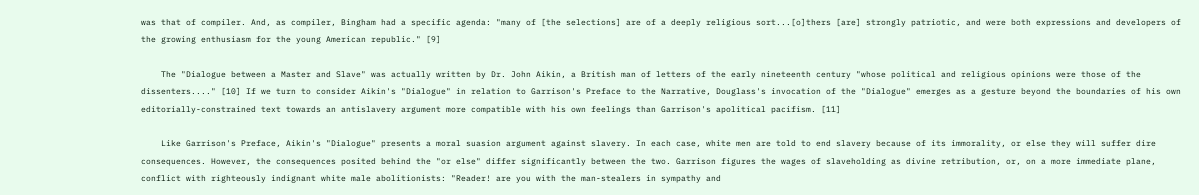was that of compiler. And, as compiler, Bingham had a specific agenda: "many of [the selections] are of a deeply religious sort...[o]thers [are] strongly patriotic, and were both expressions and developers of the growing enthusiasm for the young American republic." [9]

    The "Dialogue between a Master and Slave" was actually written by Dr. John Aikin, a British man of letters of the early nineteenth century "whose political and religious opinions were those of the dissenters...." [10] If we turn to consider Aikin's "Dialogue" in relation to Garrison's Preface to the Narrative, Douglass's invocation of the "Dialogue" emerges as a gesture beyond the boundaries of his own editorially-constrained text towards an antislavery argument more compatible with his own feelings than Garrison's apolitical pacifism. [11]

    Like Garrison's Preface, Aikin's "Dialogue" presents a moral suasion argument against slavery. In each case, white men are told to end slavery because of its immorality, or else they will suffer dire consequences. However, the consequences posited behind the "or else" differ significantly between the two. Garrison figures the wages of slaveholding as divine retribution, or, on a more immediate plane, conflict with righteously indignant white male abolitionists: "Reader! are you with the man-stealers in sympathy and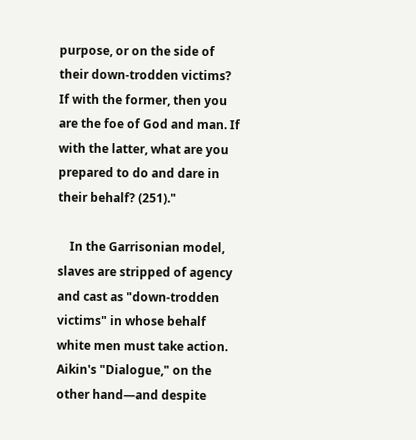purpose, or on the side of their down-trodden victims? If with the former, then you are the foe of God and man. If with the latter, what are you prepared to do and dare in their behalf? (251)."

    In the Garrisonian model, slaves are stripped of agency and cast as "down-trodden victims" in whose behalf white men must take action. Aikin's "Dialogue," on the other hand—and despite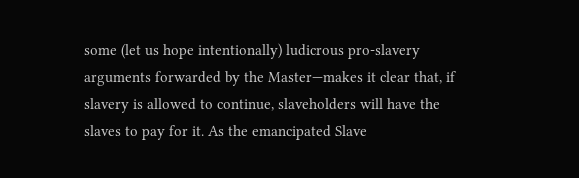some (let us hope intentionally) ludicrous pro-slavery arguments forwarded by the Master—makes it clear that, if slavery is allowed to continue, slaveholders will have the slaves to pay for it. As the emancipated Slave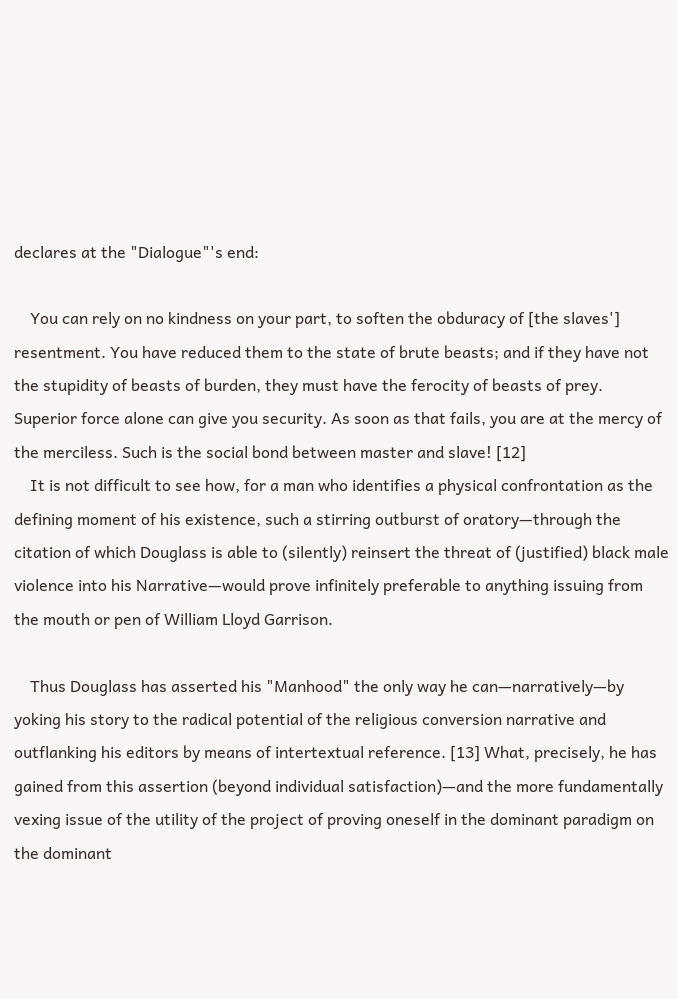declares at the "Dialogue"'s end:

    You can rely on no kindness on your part, to soften the obduracy of [the slaves'] resentment. You have reduced them to the state of brute beasts; and if they have not the stupidity of beasts of burden, they must have the ferocity of beasts of prey. Superior force alone can give you security. As soon as that fails, you are at the mercy of the merciless. Such is the social bond between master and slave! [12]
    It is not difficult to see how, for a man who identifies a physical confrontation as the defining moment of his existence, such a stirring outburst of oratory—through the citation of which Douglass is able to (silently) reinsert the threat of (justified) black male violence into his Narrative—would prove infinitely preferable to anything issuing from the mouth or pen of William Lloyd Garrison.

    Thus Douglass has asserted his "Manhood" the only way he can—narratively—by yoking his story to the radical potential of the religious conversion narrative and outflanking his editors by means of intertextual reference. [13] What, precisely, he has gained from this assertion (beyond individual satisfaction)—and the more fundamentally vexing issue of the utility of the project of proving oneself in the dominant paradigm on the dominant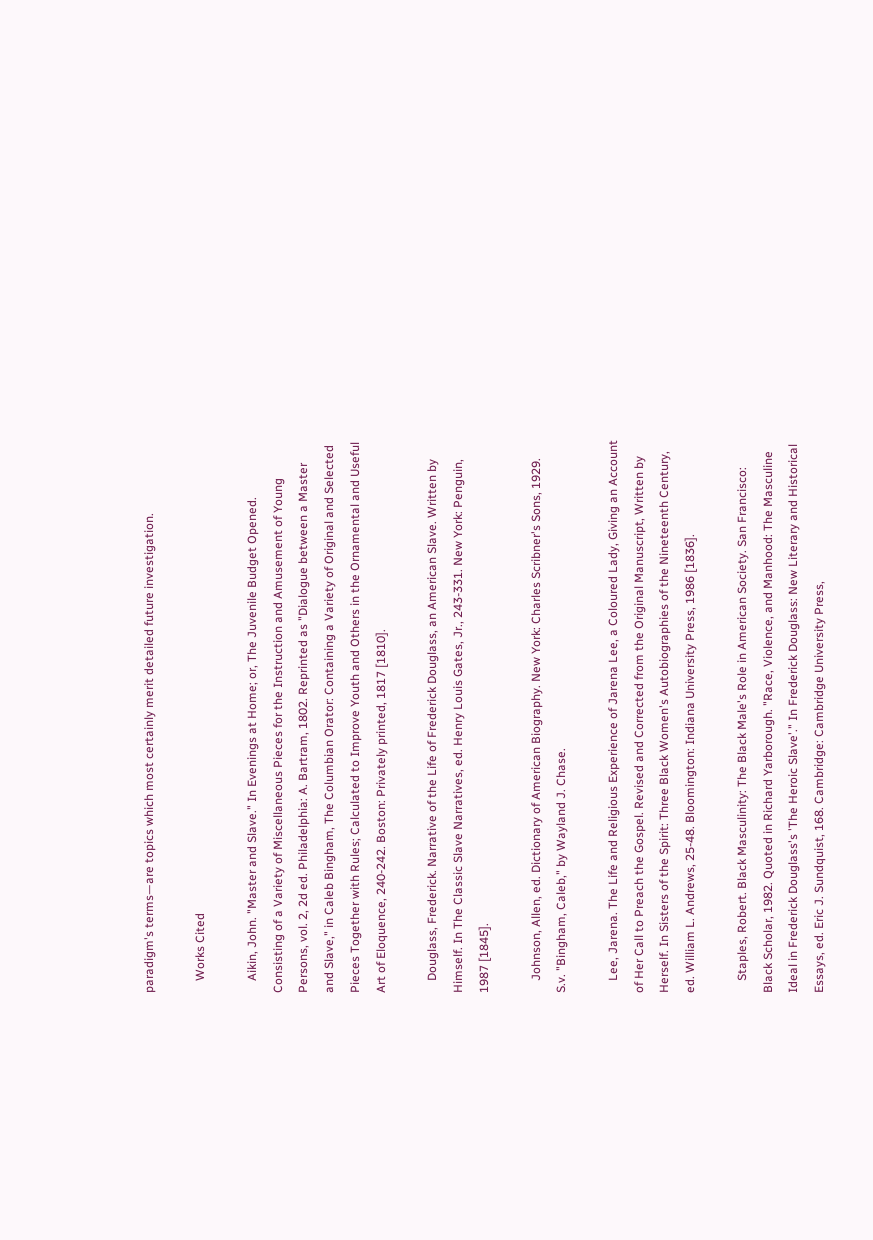paradigm's terms—are topics which most certainly merit detailed future investigation.

    Works Cited

    Aikin, John. "Master and Slave." In Evenings at Home; or, The Juvenile Budget Opened. Consisting of a Variety of Miscellaneous Pieces for the Instruction and Amusement of Young Persons, vol. 2, 2d ed. Philadelphia: A. Bartram, 1802. Reprinted as "Dialogue between a Master and Slave," in Caleb Bingham, The Columbian Orator: Containing a Variety of Original and Selected Pieces Together with Rules; Calculated to Improve Youth and Others in the Ornamental and Useful Art of Eloquence, 240-242. Boston: Privately printed, 1817 [1810].

    Douglass, Frederick. Narrative of the Life of Frederick Douglass, an American Slave. Written by Himself. In The Classic Slave Narratives, ed. Henry Louis Gates, Jr., 243-331. New York: Penguin, 1987 [1845].

    Johnson, Allen, ed. Dictionary of American Biography. New York: Charles Scribner's Sons, 1929. S.v. "Bingham, Caleb," by Wayland J. Chase.

    Lee, Jarena. The Life and Religious Experience of Jarena Lee, a Coloured Lady, Giving an Account of Her Call to Preach the Gospel. Revised and Corrected from the Original Manuscript, Written by Herself. In Sisters of the Spirit: Three Black Women's Autobiographies of the Nineteenth Century, ed. William L. Andrews, 25-48. Bloomington: Indiana University Press, 1986 [1836].

    Staples, Robert. Black Masculinity: The Black Male's Role in American Society. San Francisco: Black Scholar, 1982. Quoted in Richard Yarborough. "Race, Violence, and Manhood: The Masculine Ideal in Frederick Douglass's 'The Heroic Slave'." In Frederick Douglass: New Literary and Historical Essays, ed. Eric J. Sundquist, 168. Cambridge: Cambridge University Press,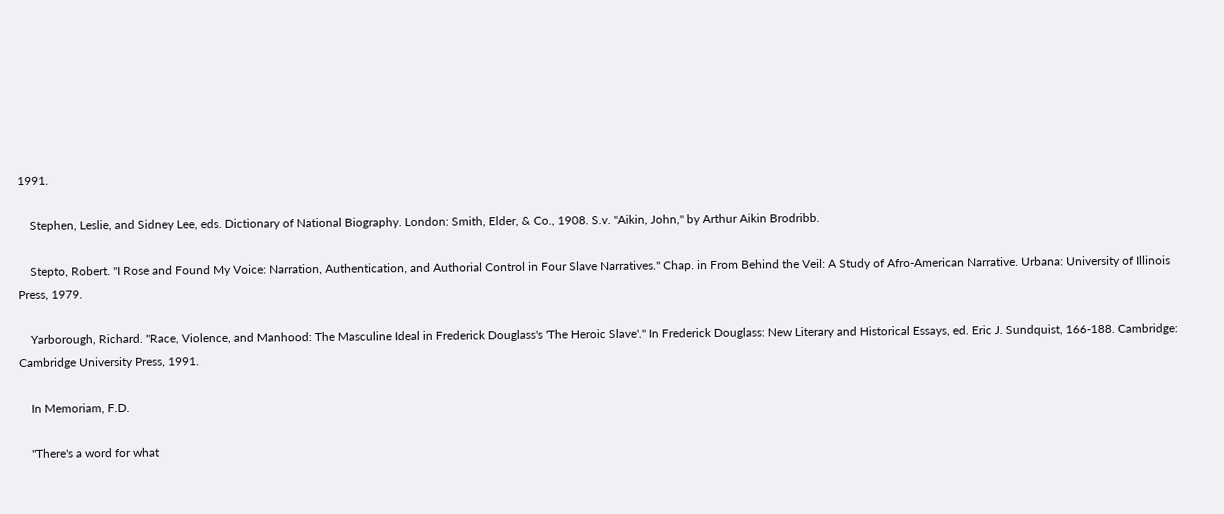1991.

    Stephen, Leslie, and Sidney Lee, eds. Dictionary of National Biography. London: Smith, Elder, & Co., 1908. S.v. "Aikin, John," by Arthur Aikin Brodribb.

    Stepto, Robert. "I Rose and Found My Voice: Narration, Authentication, and Authorial Control in Four Slave Narratives." Chap. in From Behind the Veil: A Study of Afro-American Narrative. Urbana: University of Illinois Press, 1979.

    Yarborough, Richard. "Race, Violence, and Manhood: The Masculine Ideal in Frederick Douglass's 'The Heroic Slave'." In Frederick Douglass: New Literary and Historical Essays, ed. Eric J. Sundquist, 166-188. Cambridge: Cambridge University Press, 1991.

    In Memoriam, F.D.

    "There's a word for what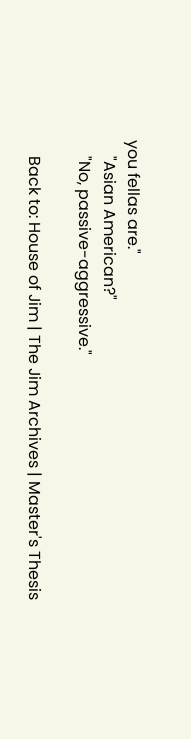you fellas are."
    "Asian American?"
    "No, passive-aggressive."

    Back to: House of Jim | The Jim Archives | Master's Thesis